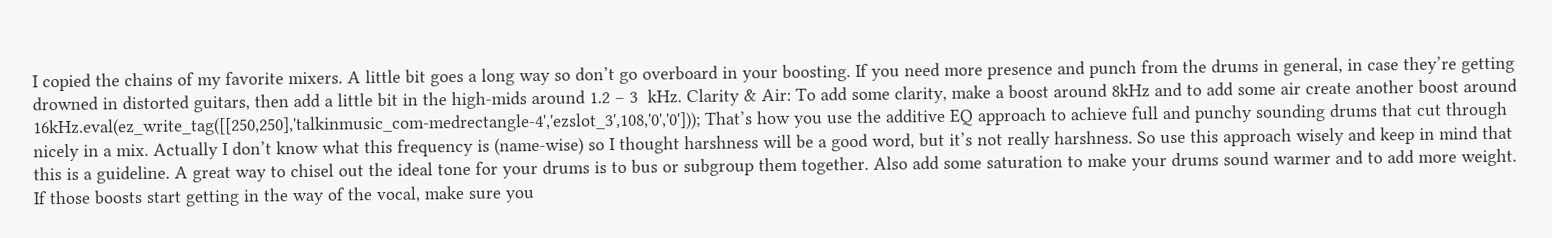I copied the chains of my favorite mixers. A little bit goes a long way so don’t go overboard in your boosting. If you need more presence and punch from the drums in general, in case they’re getting drowned in distorted guitars, then add a little bit in the high-mids around 1.2 – 3  kHz. Clarity & Air: To add some clarity, make a boost around 8kHz and to add some air create another boost around 16kHz.eval(ez_write_tag([[250,250],'talkinmusic_com-medrectangle-4','ezslot_3',108,'0','0'])); That’s how you use the additive EQ approach to achieve full and punchy sounding drums that cut through nicely in a mix. Actually I don’t know what this frequency is (name-wise) so I thought harshness will be a good word, but it’s not really harshness. So use this approach wisely and keep in mind that this is a guideline. A great way to chisel out the ideal tone for your drums is to bus or subgroup them together. Also add some saturation to make your drums sound warmer and to add more weight. If those boosts start getting in the way of the vocal, make sure you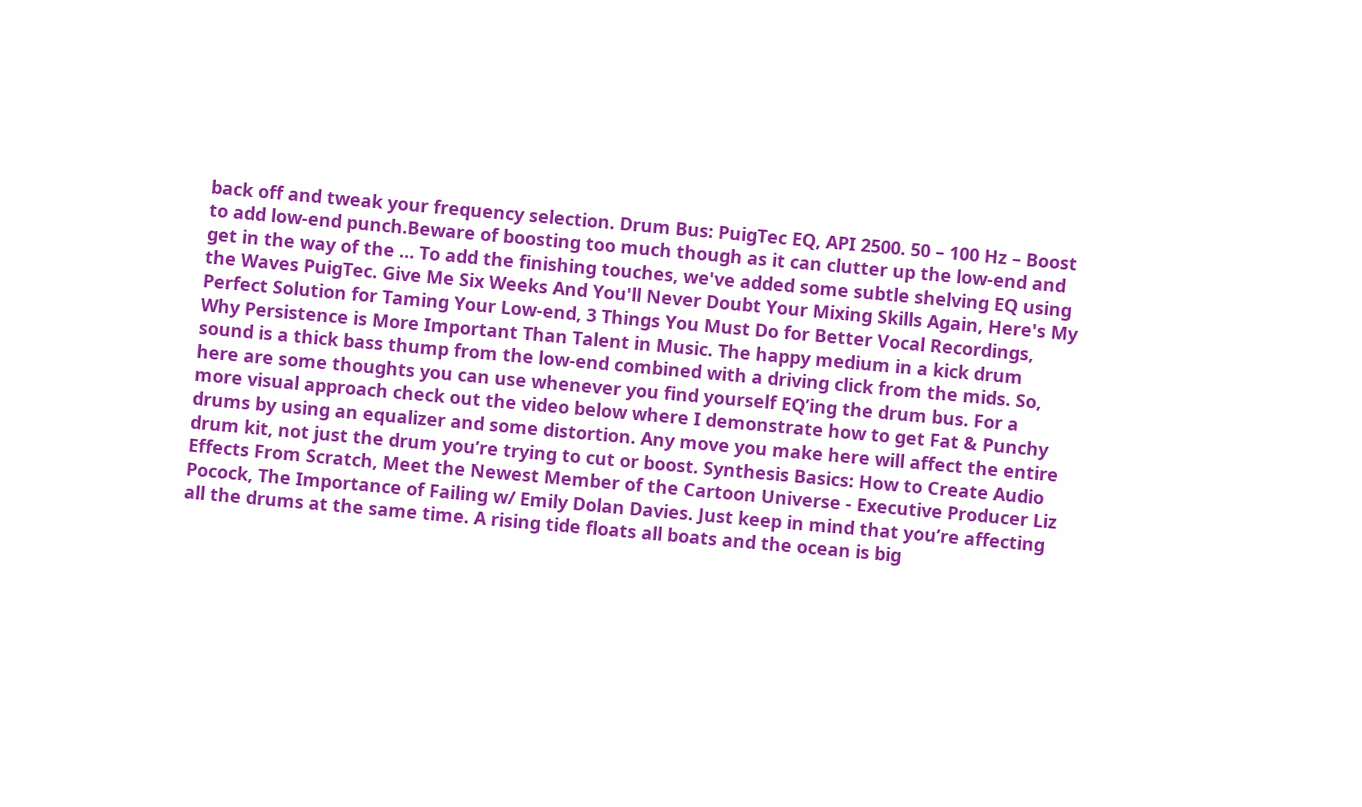back off and tweak your frequency selection. Drum Bus: PuigTec EQ, API 2500. 50 – 100 Hz – Boost to add low-end punch.Beware of boosting too much though as it can clutter up the low-end and get in the way of the … To add the finishing touches, we've added some subtle shelving EQ using the Waves PuigTec. Give Me Six Weeks And You'll Never Doubt Your Mixing Skills Again, Here's My Perfect Solution for Taming Your Low-end, 3 Things You Must Do for Better Vocal Recordings, Why Persistence is More Important Than Talent in Music. The happy medium in a kick drum sound is a thick bass thump from the low-end combined with a driving click from the mids. So, here are some thoughts you can use whenever you find yourself EQ’ing the drum bus. For a more visual approach check out the video below where I demonstrate how to get Fat & Punchy drums by using an equalizer and some distortion. Any move you make here will affect the entire drum kit, not just the drum you’re trying to cut or boost. Synthesis Basics: How to Create Audio Effects From Scratch, Meet the Newest Member of the Cartoon Universe - Executive Producer Liz Pocock, The Importance of Failing w/ Emily Dolan Davies. Just keep in mind that you’re affecting all the drums at the same time. A rising tide floats all boats and the ocean is big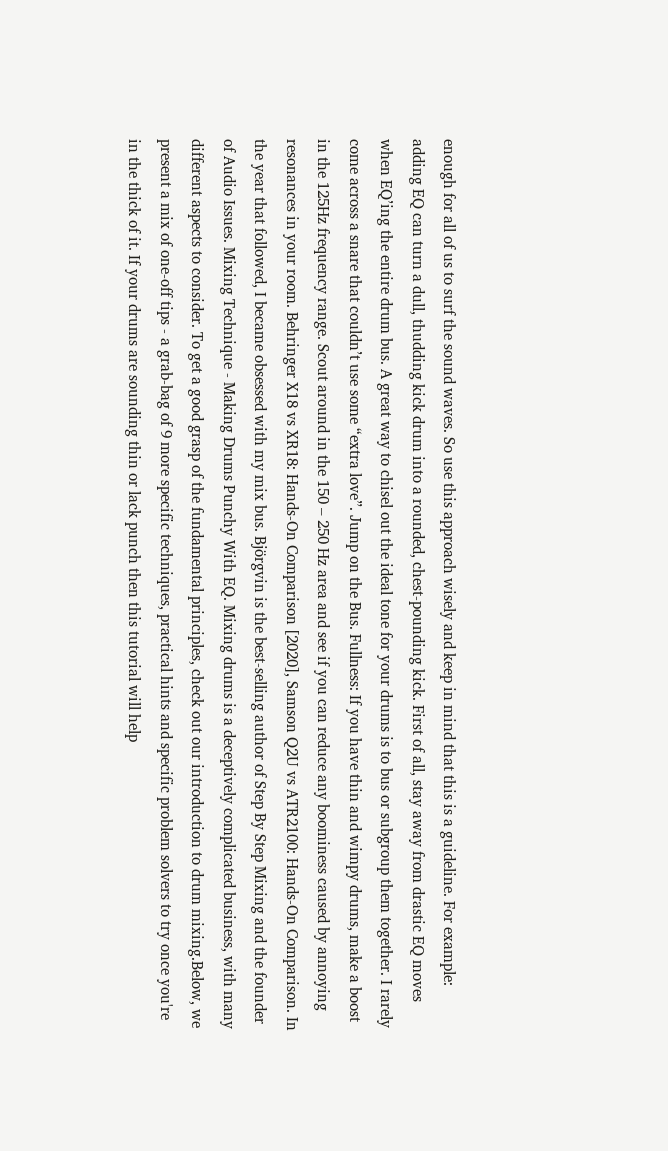enough for all of us to surf the sound waves. So use this approach wisely and keep in mind that this is a guideline. For example: adding EQ can turn a dull, thudding kick drum into a rounded, chest-pounding kick. First of all, stay away from drastic EQ moves when EQ’ing the entire drum bus. A great way to chisel out the ideal tone for your drums is to bus or subgroup them together. I rarely come across a snare that couldn’t use some “extra love”. Jump on the Bus. Fullness: If you have thin and wimpy drums, make a boost in the 125Hz frequency range. Scout around in the 150 – 250 Hz area and see if you can reduce any boominess caused by annoying resonances in your room. Behringer X18 vs XR18: Hands-On Comparison [2020], Samson Q2U vs ATR2100: Hands-On Comparison. In the year that followed, I became obsessed with my mix bus. Björgvin is the best-selling author of Step By Step Mixing and the founder of Audio Issues. Mixing Technique - Making Drums Punchy With EQ. Mixing drums is a deceptively complicated business, with many different aspects to consider. To get a good grasp of the fundamental principles, check out our introduction to drum mixing.Below, we present a mix of one-off tips - a grab-bag of 9 more specific techniques, practical hints and specific problem solvers to try once you're in the thick of it. If your drums are sounding thin or lack punch then this tutorial will help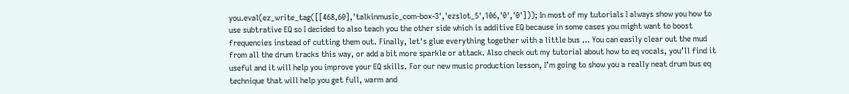you.eval(ez_write_tag([[468,60],'talkinmusic_com-box-3','ezslot_5',106,'0','0'])); In most of my tutorials I always show you how to use subtrative EQ so I decided to also teach you the other side which is additive EQ because in some cases you might want to boost frequencies instead of cutting them out. Finally, let's glue everything together with a little bus … You can easily clear out the mud from all the drum tracks this way, or add a bit more sparkle or attack. Also check out my tutorial about how to eq vocals, you’ll find it useful and it will help you improve your EQ skills. For our new music production lesson, I’m going to show you a really neat drum bus eq technique that will help you get full, warm and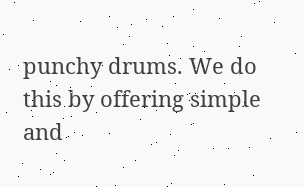punchy drums. We do this by offering simple and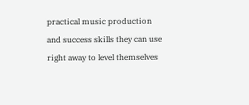practical music production and success skills they can use right away to level themselves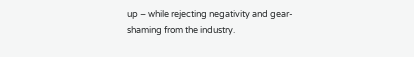up – while rejecting negativity and gear-shaming from the industry.